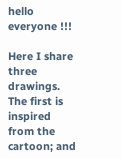hello everyone !!!

Here I share three drawings. The first is inspired from the cartoon; and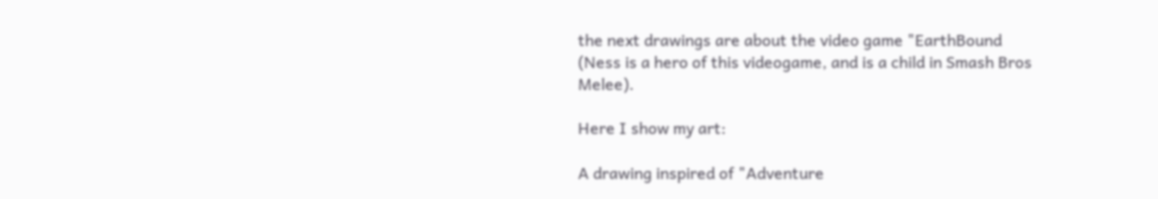the next drawings are about the video game "EarthBound (Ness is a hero of this videogame, and is a child in Smash Bros Melee).

Here I show my art:

A drawing inspired of "Adventure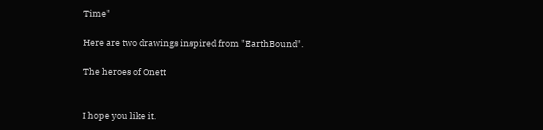Time"

Here are two drawings inspired from "EarthBound".

The heroes of Onett


I hope you like it.